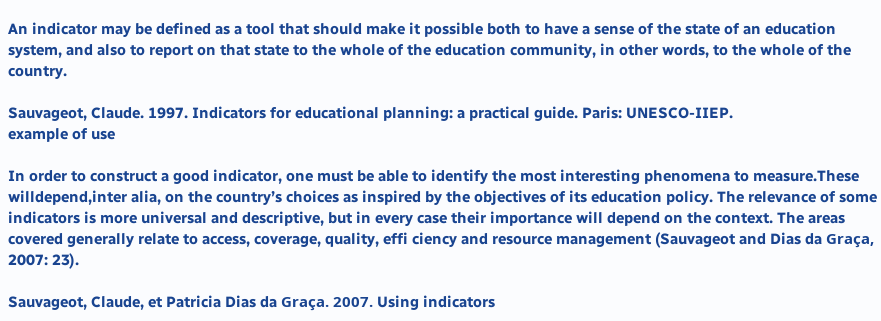An indicator may be defined as a tool that should make it possible both to have a sense of the state of an education system, and also to report on that state to the whole of the education community, in other words, to the whole of the country.

Sauvageot, Claude. 1997. Indicators for educational planning: a practical guide. Paris: UNESCO-IIEP.
example of use

In order to construct a good indicator, one must be able to identify the most interesting phenomena to measure.These willdepend,inter alia, on the country’s choices as inspired by the objectives of its education policy. The relevance of some indicators is more universal and descriptive, but in every case their importance will depend on the context. The areas covered generally relate to access, coverage, quality, effi ciency and resource management (Sauvageot and Dias da Graça, 2007: 23).

Sauvageot, Claude, et Patricia Dias da Graça. 2007. Using indicators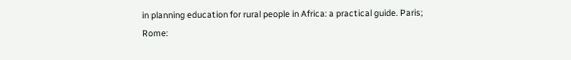in planning education for rural people in Africa: a practical guide. Paris; Rome: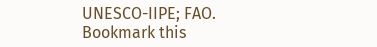UNESCO-IIPE; FAO.
Bookmark this